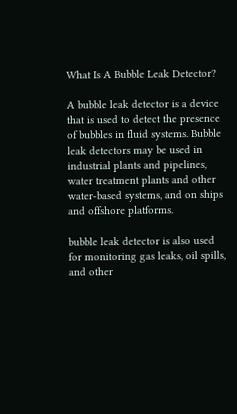What Is A Bubble Leak Detector?

A bubble leak detector is a device that is used to detect the presence of bubbles in fluid systems. Bubble leak detectors may be used in industrial plants and pipelines, water treatment plants and other water-based systems, and on ships and offshore platforms.

bubble leak detector is also used for monitoring gas leaks, oil spills, and other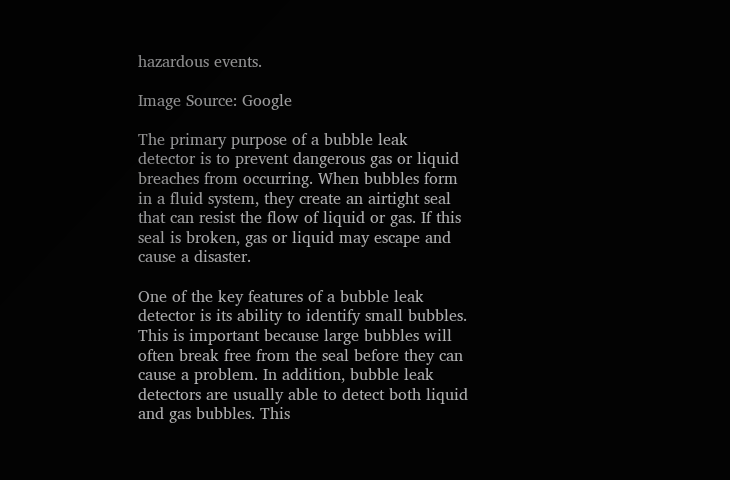hazardous events.

Image Source: Google

The primary purpose of a bubble leak detector is to prevent dangerous gas or liquid breaches from occurring. When bubbles form in a fluid system, they create an airtight seal that can resist the flow of liquid or gas. If this seal is broken, gas or liquid may escape and cause a disaster.

One of the key features of a bubble leak detector is its ability to identify small bubbles. This is important because large bubbles will often break free from the seal before they can cause a problem. In addition, bubble leak detectors are usually able to detect both liquid and gas bubbles. This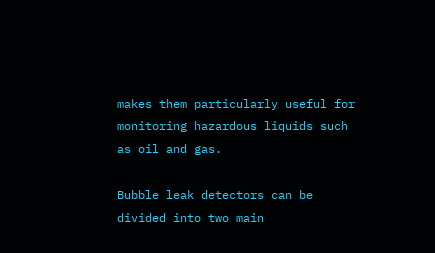makes them particularly useful for monitoring hazardous liquids such as oil and gas.

Bubble leak detectors can be divided into two main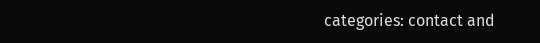categories: contact and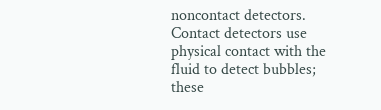noncontact detectors. Contact detectors use physical contact with the fluid to detect bubbles; these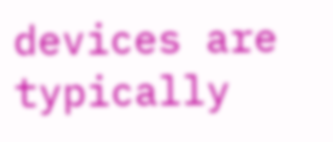devices are typically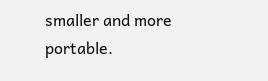smaller and more portable.